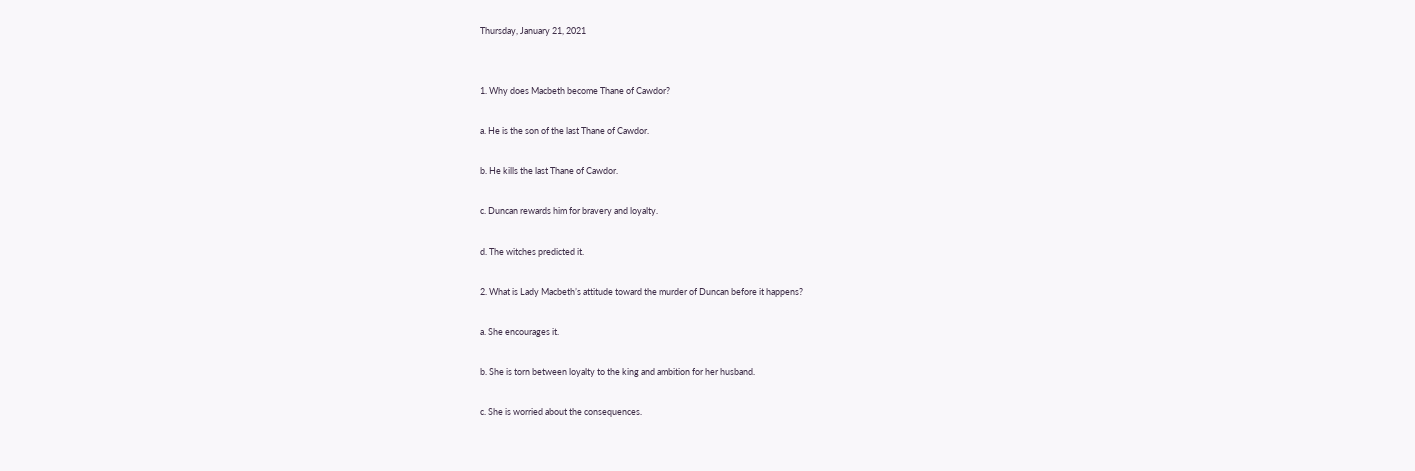Thursday, January 21, 2021


1. Why does Macbeth become Thane of Cawdor?

a. He is the son of the last Thane of Cawdor.

b. He kills the last Thane of Cawdor.

c. Duncan rewards him for bravery and loyalty.

d. The witches predicted it.

2. What is Lady Macbeth’s attitude toward the murder of Duncan before it happens?

a. She encourages it.

b. She is torn between loyalty to the king and ambition for her husband.

c. She is worried about the consequences.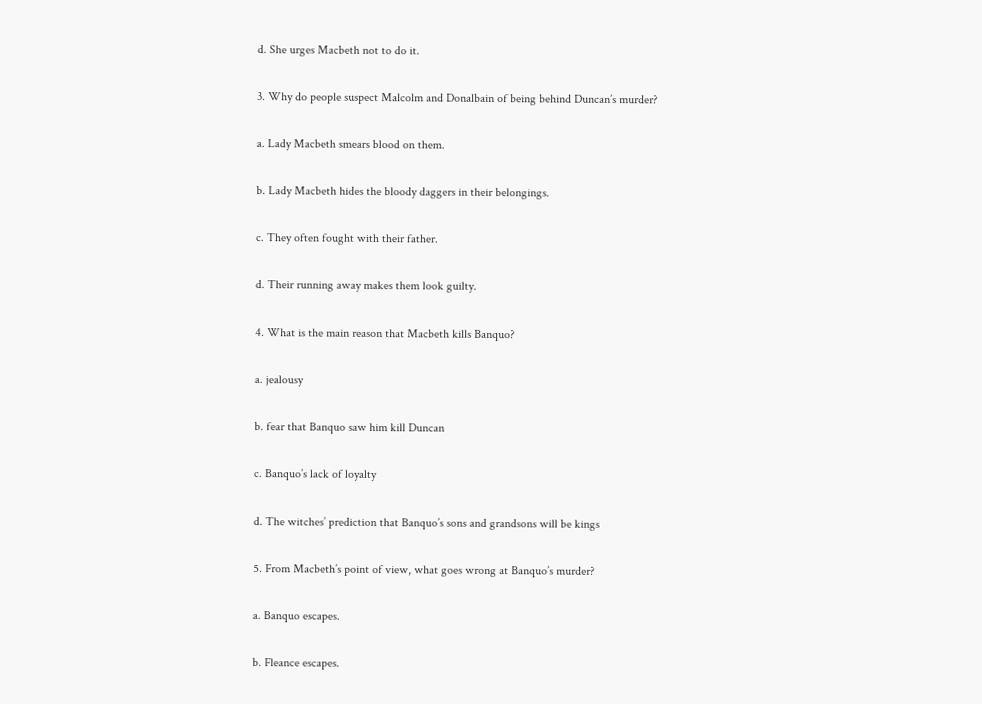d. She urges Macbeth not to do it.

3. Why do people suspect Malcolm and Donalbain of being behind Duncan’s murder?

a. Lady Macbeth smears blood on them.

b. Lady Macbeth hides the bloody daggers in their belongings.

c. They often fought with their father.

d. Their running away makes them look guilty.

4. What is the main reason that Macbeth kills Banquo?

a. jealousy

b. fear that Banquo saw him kill Duncan

c. Banquo’s lack of loyalty

d. The witches’ prediction that Banquo’s sons and grandsons will be kings

5. From Macbeth’s point of view, what goes wrong at Banquo’s murder?

a. Banquo escapes.

b. Fleance escapes.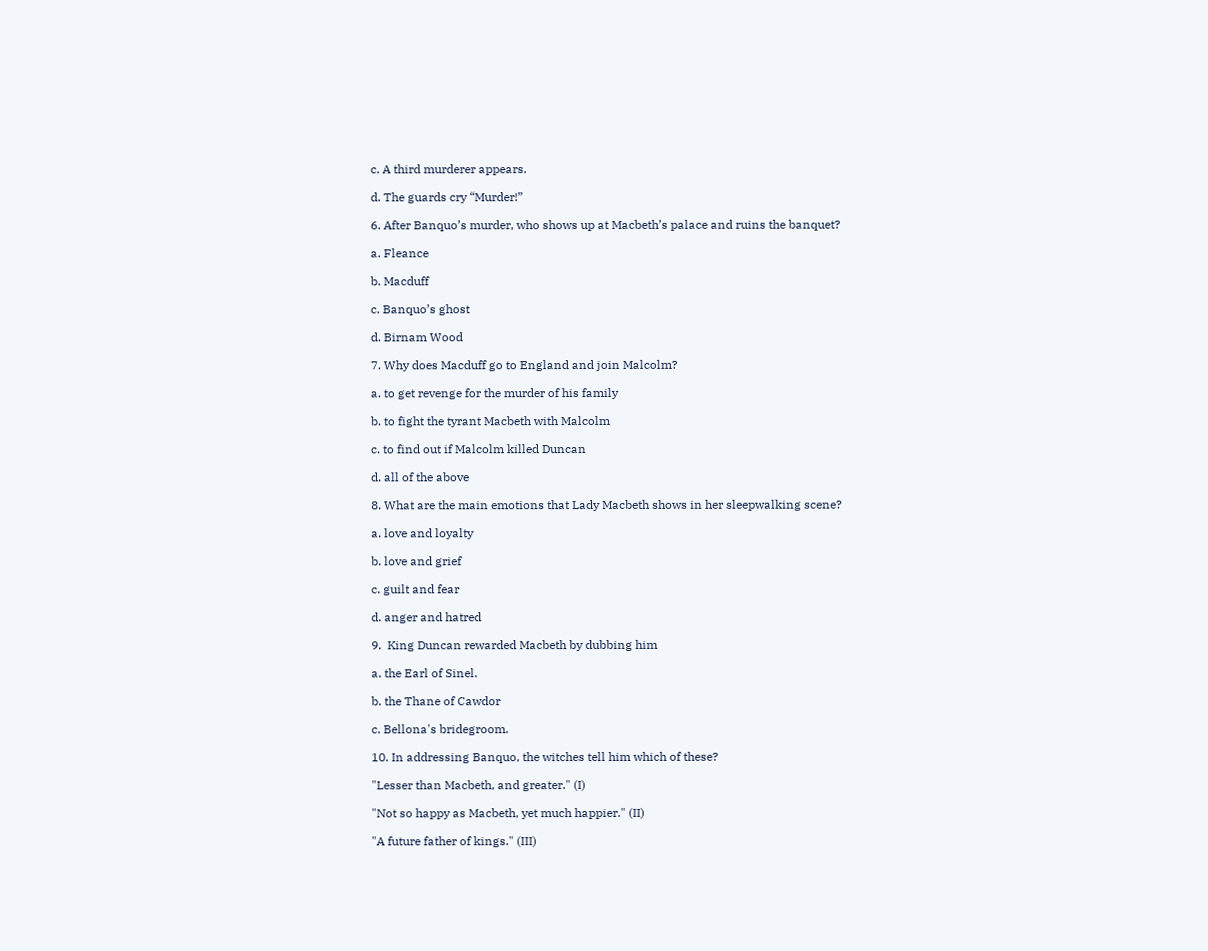c. A third murderer appears.

d. The guards cry “Murder!”

6. After Banquo’s murder, who shows up at Macbeth’s palace and ruins the banquet?

a. Fleance

b. Macduff

c. Banquo’s ghost

d. Birnam Wood

7. Why does Macduff go to England and join Malcolm?

a. to get revenge for the murder of his family

b. to fight the tyrant Macbeth with Malcolm

c. to find out if Malcolm killed Duncan

d. all of the above

8. What are the main emotions that Lady Macbeth shows in her sleepwalking scene?

a. love and loyalty

b. love and grief

c. guilt and fear

d. anger and hatred

9.  King Duncan rewarded Macbeth by dubbing him

a. the Earl of Sinel.

b. the Thane of Cawdor

c. Bellona's bridegroom.

10. In addressing Banquo, the witches tell him which of these?

"Lesser than Macbeth, and greater." (I)

"Not so happy as Macbeth, yet much happier." (II)

"A future father of kings." (III)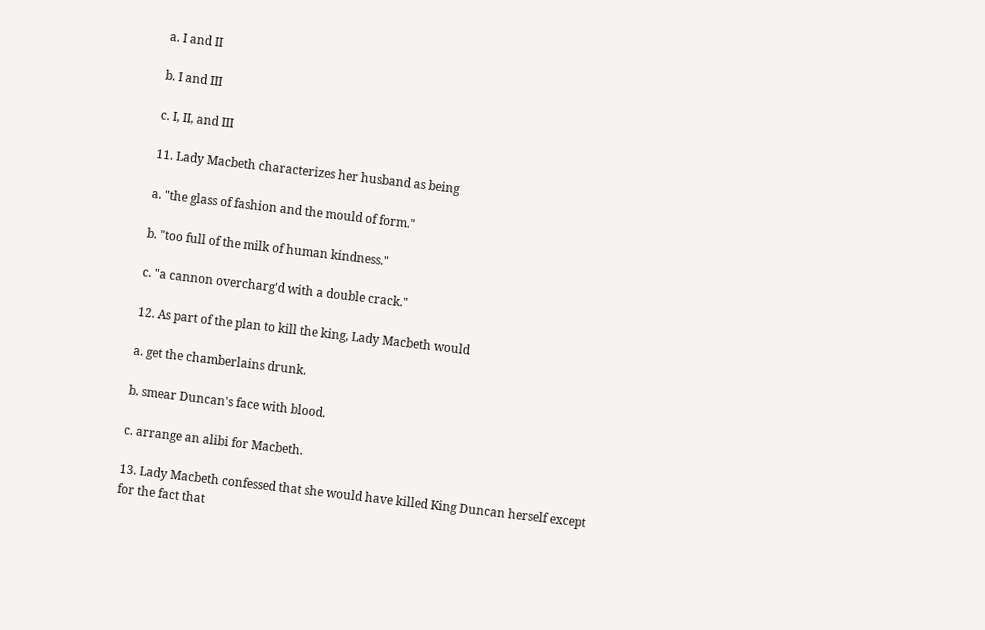a. I and II

b. I and III

c. I, II, and III

11. Lady Macbeth characterizes her husband as being

a. "the glass of fashion and the mould of form."

b. "too full of the milk of human kindness."

c. "a cannon overcharg'd with a double crack."

12. As part of the plan to kill the king, Lady Macbeth would

a. get the chamberlains drunk.

b. smear Duncan's face with blood.

c. arrange an alibi for Macbeth.

13. Lady Macbeth confessed that she would have killed King Duncan herself except for the fact that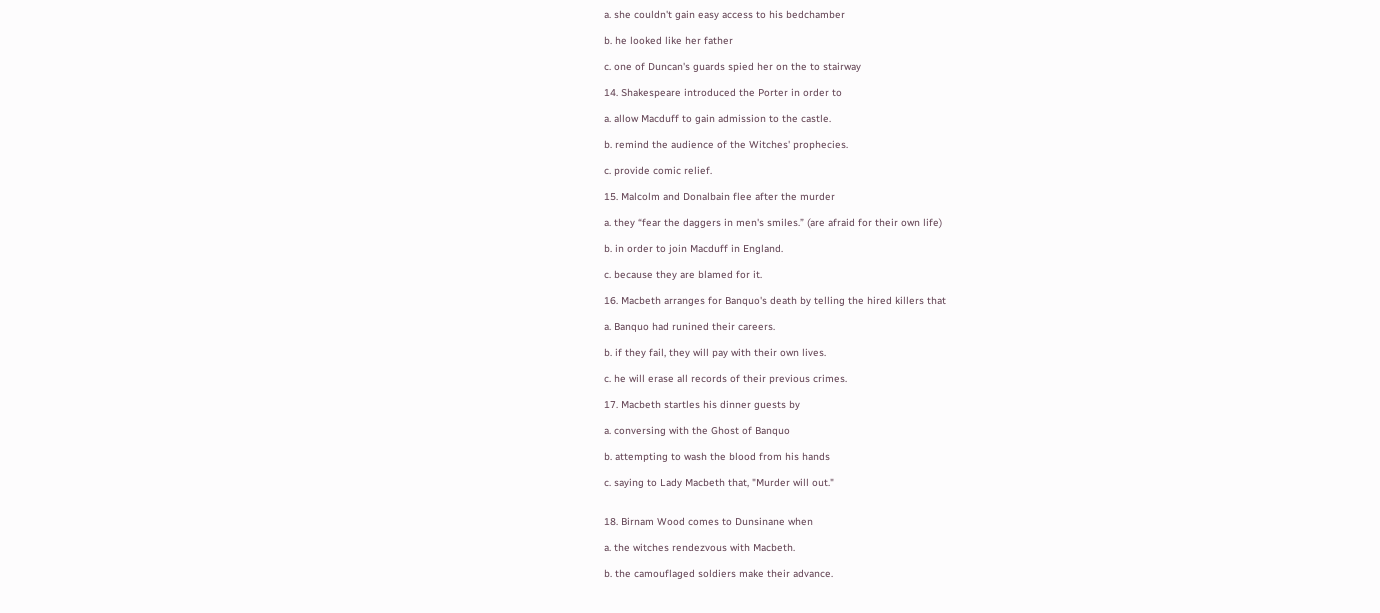a. she couldn't gain easy access to his bedchamber

b. he looked like her father

c. one of Duncan's guards spied her on the to stairway

14. Shakespeare introduced the Porter in order to

a. allow Macduff to gain admission to the castle.

b. remind the audience of the Witches' prophecies.

c. provide comic relief.

15. Malcolm and Donalbain flee after the murder

a. they “fear the daggers in men's smiles.” (are afraid for their own life)

b. in order to join Macduff in England.

c. because they are blamed for it.

16. Macbeth arranges for Banquo's death by telling the hired killers that

a. Banquo had runined their careers.

b. if they fail, they will pay with their own lives.

c. he will erase all records of their previous crimes.

17. Macbeth startles his dinner guests by

a. conversing with the Ghost of Banquo

b. attempting to wash the blood from his hands

c. saying to Lady Macbeth that, "Murder will out."


18. Birnam Wood comes to Dunsinane when

a. the witches rendezvous with Macbeth.

b. the camouflaged soldiers make their advance.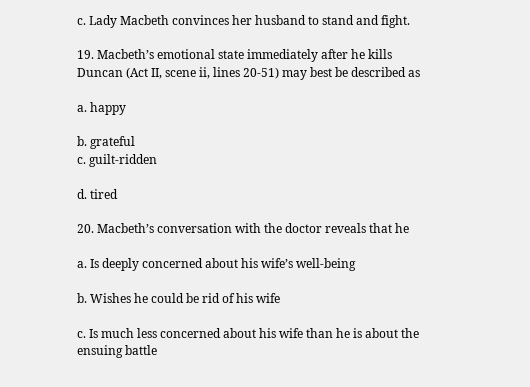c. Lady Macbeth convinces her husband to stand and fight.

19. Macbeth’s emotional state immediately after he kills Duncan (Act II, scene ii, lines 20-51) may best be described as

a. happy

b. grateful
c. guilt-ridden

d. tired

20. Macbeth’s conversation with the doctor reveals that he

a. Is deeply concerned about his wife’s well-being

b. Wishes he could be rid of his wife

c. Is much less concerned about his wife than he is about the ensuing battle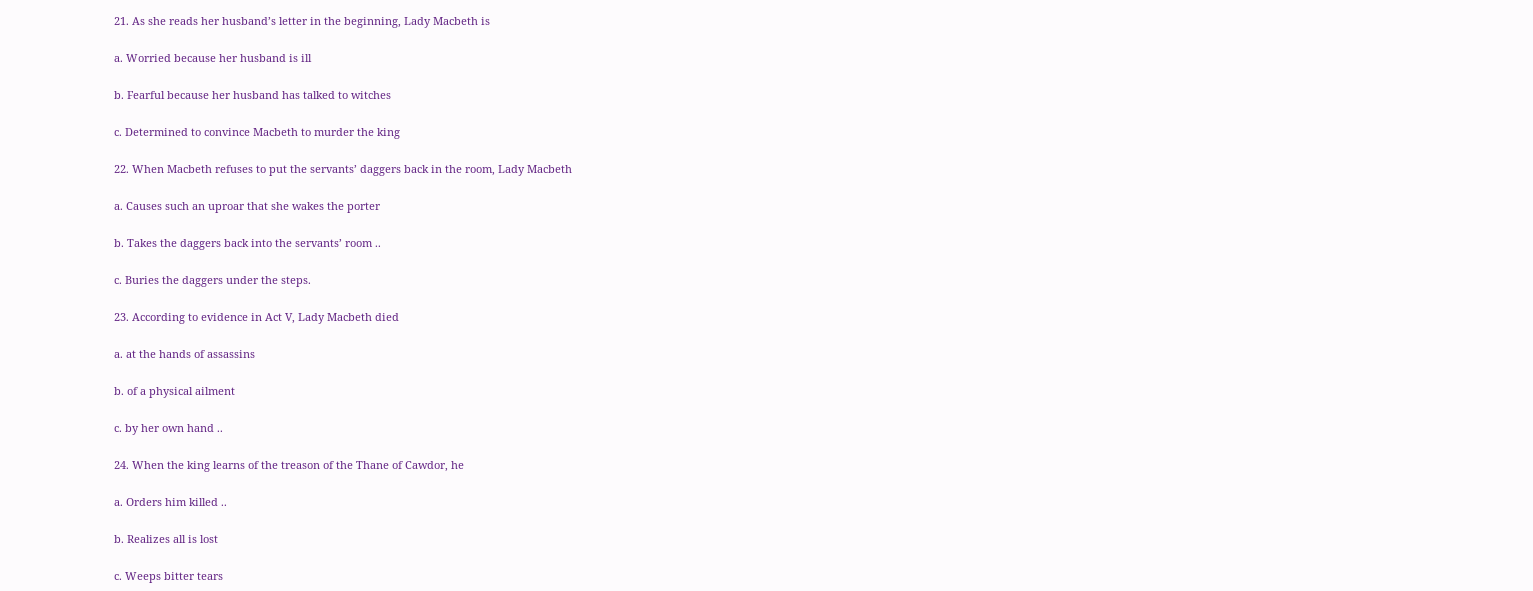21. As she reads her husband’s letter in the beginning, Lady Macbeth is

a. Worried because her husband is ill

b. Fearful because her husband has talked to witches

c. Determined to convince Macbeth to murder the king

22. When Macbeth refuses to put the servants’ daggers back in the room, Lady Macbeth

a. Causes such an uproar that she wakes the porter

b. Takes the daggers back into the servants’ room ..

c. Buries the daggers under the steps.

23. According to evidence in Act V, Lady Macbeth died

a. at the hands of assassins

b. of a physical ailment

c. by her own hand ..

24. When the king learns of the treason of the Thane of Cawdor, he

a. Orders him killed ..

b. Realizes all is lost

c. Weeps bitter tears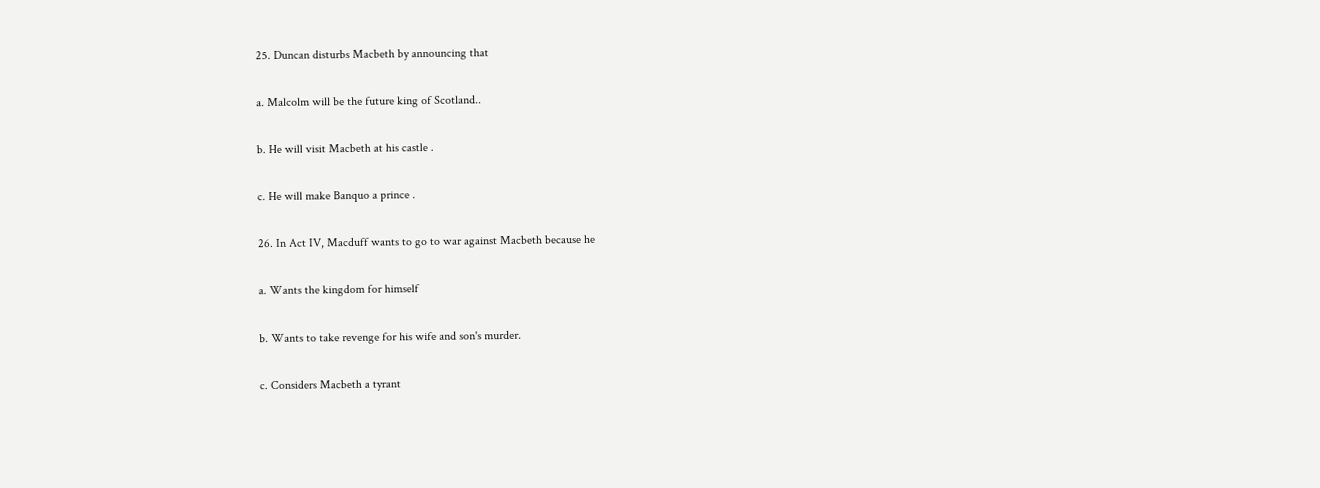25. Duncan disturbs Macbeth by announcing that

a. Malcolm will be the future king of Scotland..

b. He will visit Macbeth at his castle .

c. He will make Banquo a prince .

26. In Act IV, Macduff wants to go to war against Macbeth because he

a. Wants the kingdom for himself

b. Wants to take revenge for his wife and son's murder.

c. Considers Macbeth a tyrant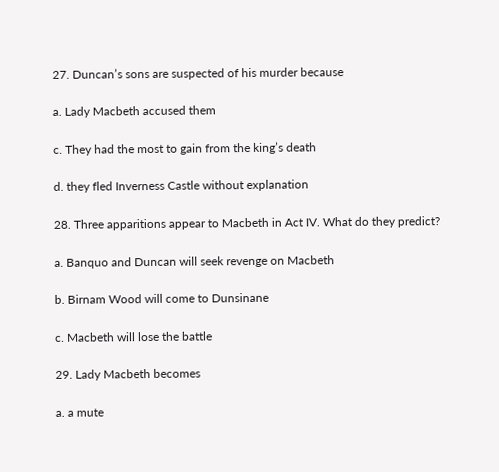27. Duncan’s sons are suspected of his murder because

a. Lady Macbeth accused them

c. They had the most to gain from the king’s death

d. they fled Inverness Castle without explanation

28. Three apparitions appear to Macbeth in Act IV. What do they predict?

a. Banquo and Duncan will seek revenge on Macbeth

b. Birnam Wood will come to Dunsinane

c. Macbeth will lose the battle

29. Lady Macbeth becomes

a. a mute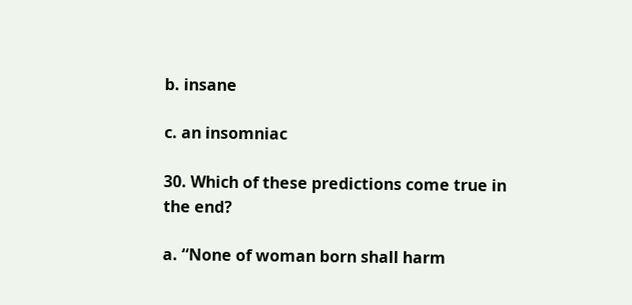b. insane

c. an insomniac

30. Which of these predictions come true in the end?

a. “None of woman born shall harm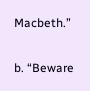Macbeth.”

b. “Beware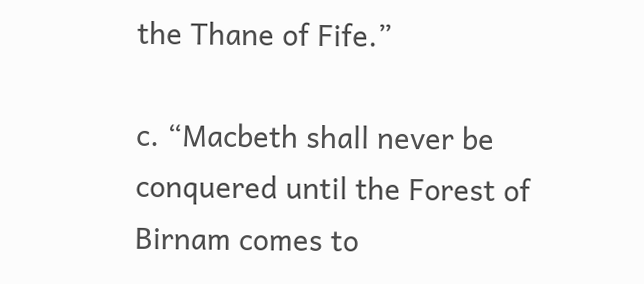the Thane of Fife.”

c. “Macbeth shall never be conquered until the Forest of Birnam comes to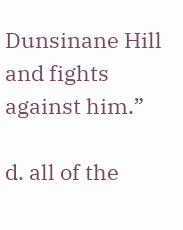Dunsinane Hill and fights against him.”

d. all of the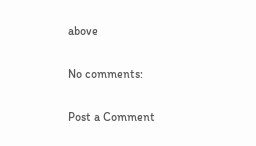above

No comments:

Post a Comment